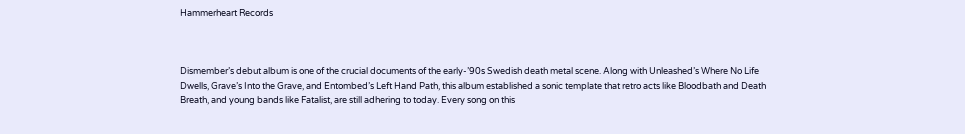Hammerheart Records



Dismember’s debut album is one of the crucial documents of the early-’90s Swedish death metal scene. Along with Unleashed’s Where No Life Dwells, Grave’s Into the Grave, and Entombed’s Left Hand Path, this album established a sonic template that retro acts like Bloodbath and Death Breath, and young bands like Fatalist, are still adhering to today. Every song on this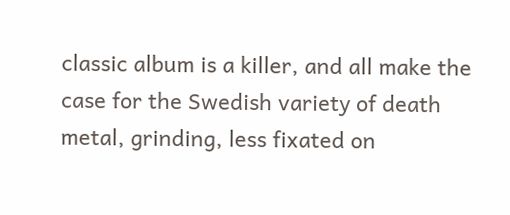classic album is a killer, and all make the case for the Swedish variety of death metal, grinding, less fixated on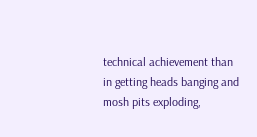technical achievement than in getting heads banging and mosh pits exploding,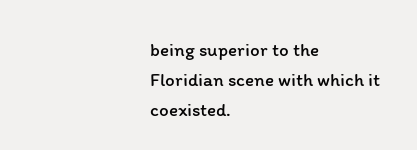being superior to the Floridian scene with which it coexisted.